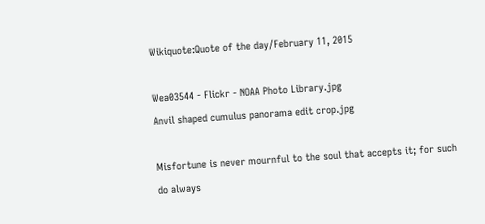Wikiquote:Quote of the day/February 11, 2015

Wea03544 - Flickr - NOAA Photo Library.jpg
Anvil shaped cumulus panorama edit crop.jpg

Misfortune is never mournful to the soul that accepts it; for such do always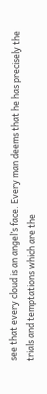see that every cloud is an angel’s face. Every man deems that he has precisely the trials and temptations which are the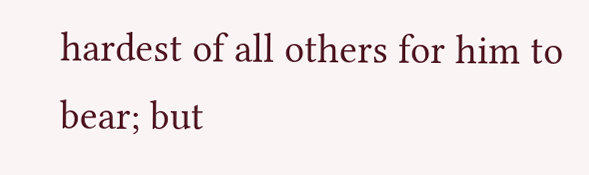hardest of all others for him to bear; but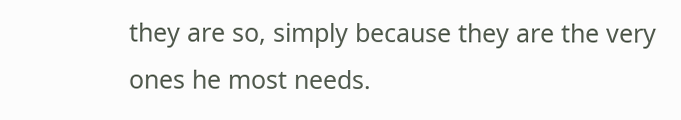they are so, simply because they are the very ones he most needs.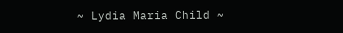~ Lydia Maria Child ~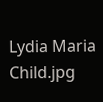Lydia Maria Child.jpg